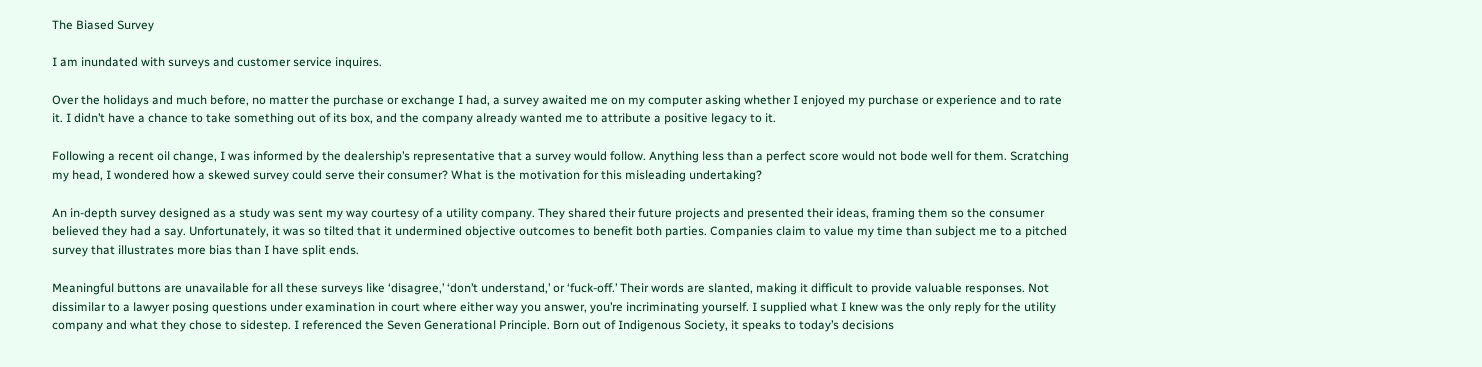The Biased Survey

I am inundated with surveys and customer service inquires.

Over the holidays and much before, no matter the purchase or exchange I had, a survey awaited me on my computer asking whether I enjoyed my purchase or experience and to rate it. I didn’t have a chance to take something out of its box, and the company already wanted me to attribute a positive legacy to it.

Following a recent oil change, I was informed by the dealership’s representative that a survey would follow. Anything less than a perfect score would not bode well for them. Scratching my head, I wondered how a skewed survey could serve their consumer? What is the motivation for this misleading undertaking?

An in-depth survey designed as a study was sent my way courtesy of a utility company. They shared their future projects and presented their ideas, framing them so the consumer believed they had a say. Unfortunately, it was so tilted that it undermined objective outcomes to benefit both parties. Companies claim to value my time than subject me to a pitched survey that illustrates more bias than I have split ends.

Meaningful buttons are unavailable for all these surveys like ‘disagree,’ ‘don’t understand,’ or ‘fuck-off.’ Their words are slanted, making it difficult to provide valuable responses. Not dissimilar to a lawyer posing questions under examination in court where either way you answer, you’re incriminating yourself. I supplied what I knew was the only reply for the utility company and what they chose to sidestep. I referenced the Seven Generational Principle. Born out of Indigenous Society, it speaks to today’s decisions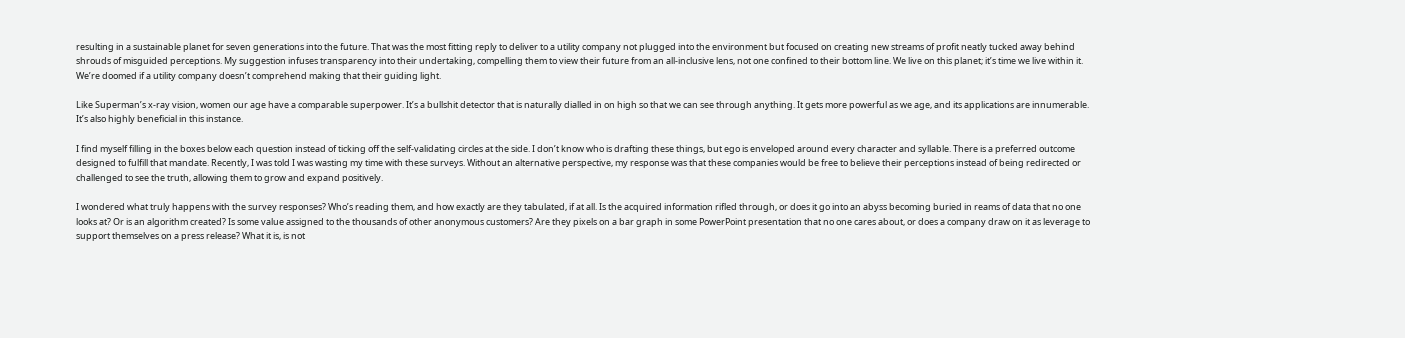resulting in a sustainable planet for seven generations into the future. That was the most fitting reply to deliver to a utility company not plugged into the environment but focused on creating new streams of profit neatly tucked away behind shrouds of misguided perceptions. My suggestion infuses transparency into their undertaking, compelling them to view their future from an all-inclusive lens, not one confined to their bottom line. We live on this planet; it’s time we live within it. We’re doomed if a utility company doesn’t comprehend making that their guiding light.

Like Superman’s x-ray vision, women our age have a comparable superpower. It’s a bullshit detector that is naturally dialled in on high so that we can see through anything. It gets more powerful as we age, and its applications are innumerable. It’s also highly beneficial in this instance.

I find myself filling in the boxes below each question instead of ticking off the self-validating circles at the side. I don’t know who is drafting these things, but ego is enveloped around every character and syllable. There is a preferred outcome designed to fulfill that mandate. Recently, I was told I was wasting my time with these surveys. Without an alternative perspective, my response was that these companies would be free to believe their perceptions instead of being redirected or challenged to see the truth, allowing them to grow and expand positively.

I wondered what truly happens with the survey responses? Who’s reading them, and how exactly are they tabulated, if at all. Is the acquired information rifled through, or does it go into an abyss becoming buried in reams of data that no one looks at? Or is an algorithm created? Is some value assigned to the thousands of other anonymous customers? Are they pixels on a bar graph in some PowerPoint presentation that no one cares about, or does a company draw on it as leverage to support themselves on a press release? What it is, is not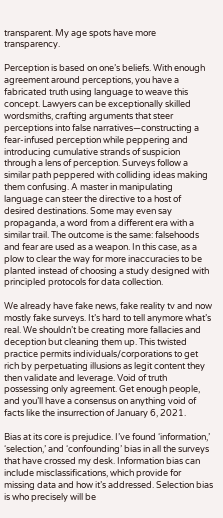transparent. My age spots have more transparency.

Perception is based on one’s beliefs. With enough agreement around perceptions, you have a fabricated truth using language to weave this concept. Lawyers can be exceptionally skilled wordsmiths, crafting arguments that steer perceptions into false narratives—constructing a fear-infused perception while peppering and introducing cumulative strands of suspicion through a lens of perception. Surveys follow a similar path peppered with colliding ideas making them confusing. A master in manipulating language can steer the directive to a host of desired destinations. Some may even say propaganda, a word from a different era with a similar trail. The outcome is the same: falsehoods and fear are used as a weapon. In this case, as a plow to clear the way for more inaccuracies to be planted instead of choosing a study designed with principled protocols for data collection.

We already have fake news, fake reality tv and now mostly fake surveys. It’s hard to tell anymore what’s real. We shouldn’t be creating more fallacies and deception but cleaning them up. This twisted practice permits individuals/corporations to get rich by perpetuating illusions as legit content they then validate and leverage. Void of truth possessing only agreement. Get enough people, and you’ll have a consensus on anything void of facts like the insurrection of January 6, 2021.

Bias at its core is prejudice. I’ve found ‘information,’ ‘selection,’ and ‘confounding’ bias in all the surveys that have crossed my desk. Information bias can include misclassifications, which provide for missing data and how it’s addressed. Selection bias is who precisely will be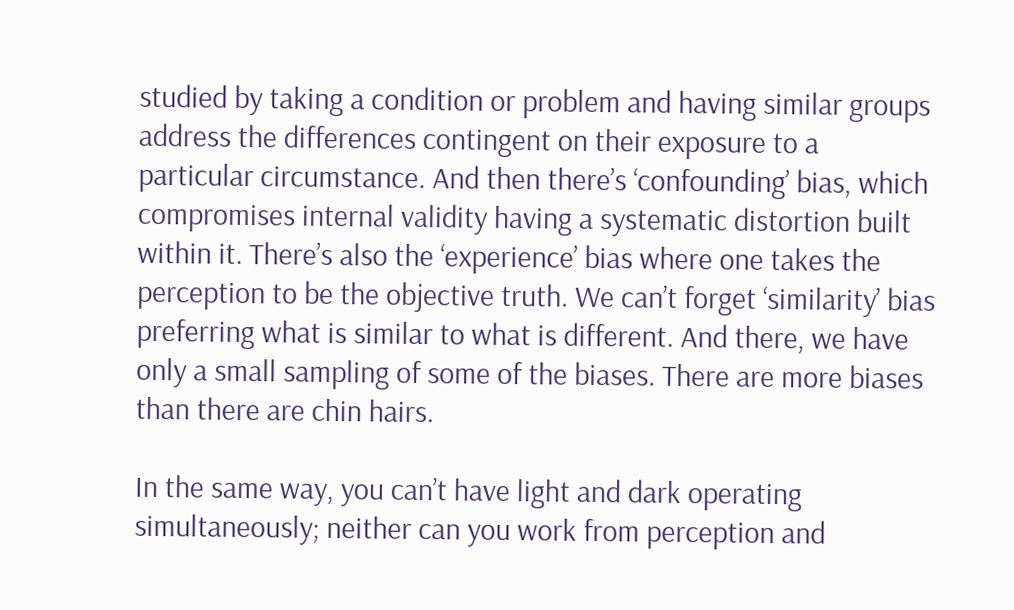studied by taking a condition or problem and having similar groups address the differences contingent on their exposure to a particular circumstance. And then there’s ‘confounding’ bias, which compromises internal validity having a systematic distortion built within it. There’s also the ‘experience’ bias where one takes the perception to be the objective truth. We can’t forget ‘similarity’ bias preferring what is similar to what is different. And there, we have only a small sampling of some of the biases. There are more biases than there are chin hairs.

In the same way, you can’t have light and dark operating simultaneously; neither can you work from perception and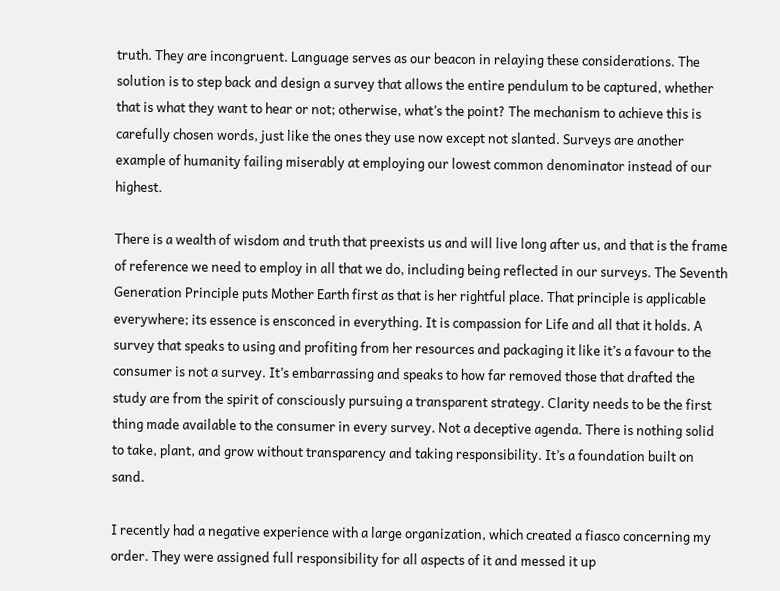truth. They are incongruent. Language serves as our beacon in relaying these considerations. The solution is to step back and design a survey that allows the entire pendulum to be captured, whether that is what they want to hear or not; otherwise, what’s the point? The mechanism to achieve this is carefully chosen words, just like the ones they use now except not slanted. Surveys are another example of humanity failing miserably at employing our lowest common denominator instead of our highest.

There is a wealth of wisdom and truth that preexists us and will live long after us, and that is the frame of reference we need to employ in all that we do, including being reflected in our surveys. The Seventh Generation Principle puts Mother Earth first as that is her rightful place. That principle is applicable everywhere; its essence is ensconced in everything. It is compassion for Life and all that it holds. A survey that speaks to using and profiting from her resources and packaging it like it’s a favour to the consumer is not a survey. It’s embarrassing and speaks to how far removed those that drafted the study are from the spirit of consciously pursuing a transparent strategy. Clarity needs to be the first thing made available to the consumer in every survey. Not a deceptive agenda. There is nothing solid to take, plant, and grow without transparency and taking responsibility. It’s a foundation built on sand.

I recently had a negative experience with a large organization, which created a fiasco concerning my order. They were assigned full responsibility for all aspects of it and messed it up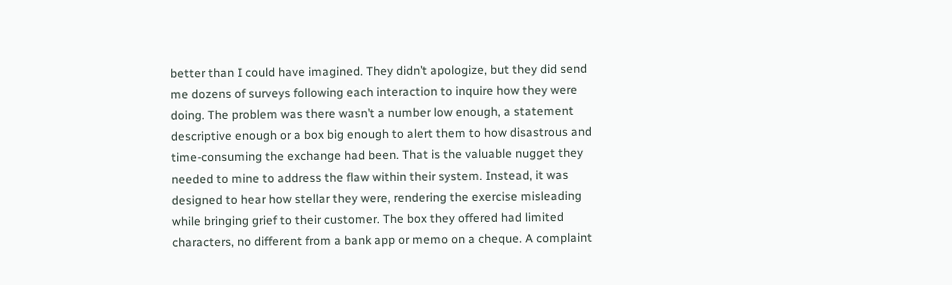better than I could have imagined. They didn’t apologize, but they did send me dozens of surveys following each interaction to inquire how they were doing. The problem was there wasn’t a number low enough, a statement descriptive enough or a box big enough to alert them to how disastrous and time-consuming the exchange had been. That is the valuable nugget they needed to mine to address the flaw within their system. Instead, it was designed to hear how stellar they were, rendering the exercise misleading while bringing grief to their customer. The box they offered had limited characters, no different from a bank app or memo on a cheque. A complaint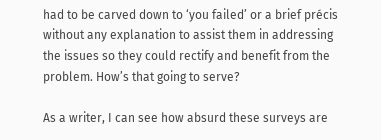had to be carved down to ‘you failed’ or a brief précis without any explanation to assist them in addressing the issues so they could rectify and benefit from the problem. How’s that going to serve?

As a writer, I can see how absurd these surveys are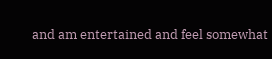and am entertained and feel somewhat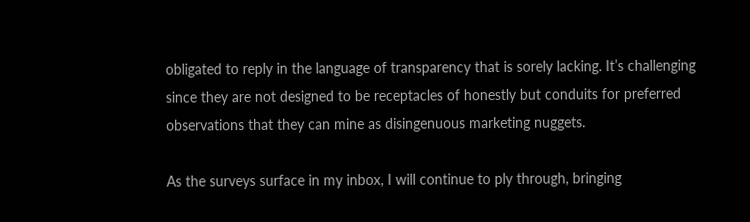obligated to reply in the language of transparency that is sorely lacking. It’s challenging since they are not designed to be receptacles of honestly but conduits for preferred observations that they can mine as disingenuous marketing nuggets.

As the surveys surface in my inbox, I will continue to ply through, bringing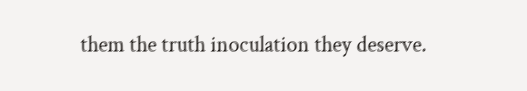them the truth inoculation they deserve.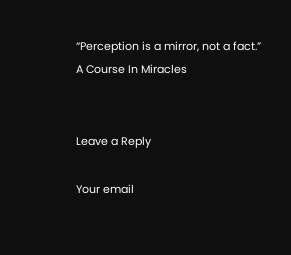“Perception is a mirror, not a fact.”
A Course In Miracles


Leave a Reply

Your email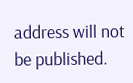address will not be published.